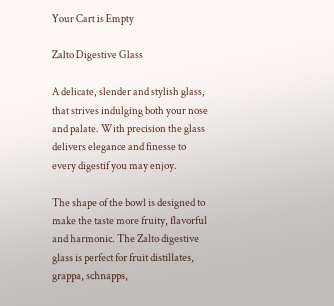Your Cart is Empty

Zalto Digestive Glass

A delicate, slender and stylish glass, that strives indulging both your nose and palate. With precision the glass delivers elegance and finesse to every digestif you may enjoy.

The shape of the bowl is designed to make the taste more fruity, flavorful and harmonic. The Zalto digestive glass is perfect for fruit distillates, grappa, schnapps,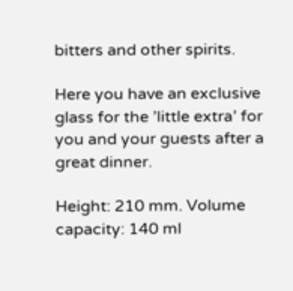bitters and other spirits.

Here you have an exclusive glass for the ’little extra’ for you and your guests after a great dinner.

Height: 210 mm. Volume capacity: 140 ml